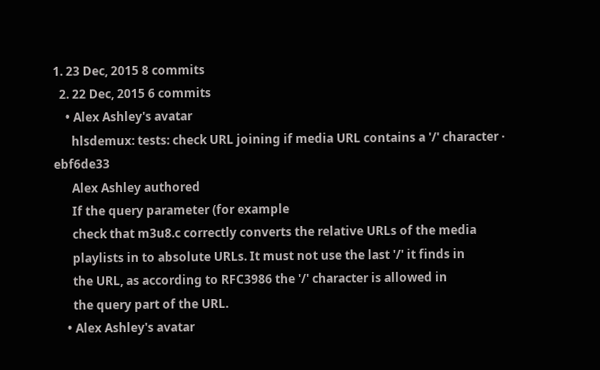1. 23 Dec, 2015 8 commits
  2. 22 Dec, 2015 6 commits
    • Alex Ashley's avatar
      hlsdemux: tests: check URL joining if media URL contains a '/' character · ebf6de33
      Alex Ashley authored
      If the query parameter (for example
      check that m3u8.c correctly converts the relative URLs of the media
      playlists in to absolute URLs. It must not use the last '/' it finds in
      the URL, as according to RFC3986 the '/' character is allowed in
      the query part of the URL.
    • Alex Ashley's avatar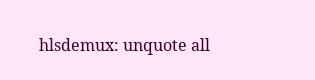hlsdemux: unquote all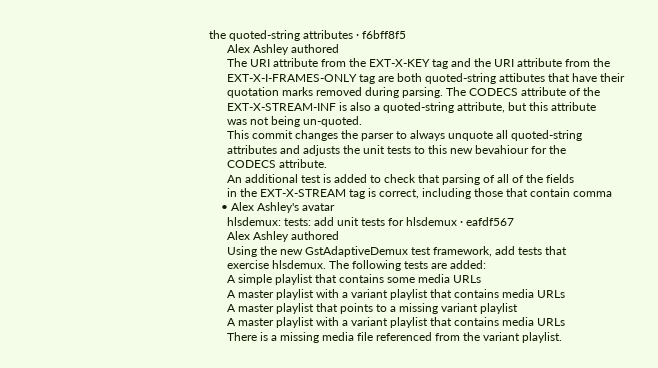the quoted-string attributes · f6bff8f5
      Alex Ashley authored
      The URI attribute from the EXT-X-KEY tag and the URI attribute from the
      EXT-X-I-FRAMES-ONLY tag are both quoted-string attibutes that have their
      quotation marks removed during parsing. The CODECS attribute of the
      EXT-X-STREAM-INF is also a quoted-string attribute, but this attribute
      was not being un-quoted.
      This commit changes the parser to always unquote all quoted-string
      attributes and adjusts the unit tests to this new bevahiour for the
      CODECS attribute.
      An additional test is added to check that parsing of all of the fields
      in the EXT-X-STREAM tag is correct, including those that contain comma
    • Alex Ashley's avatar
      hlsdemux: tests: add unit tests for hlsdemux · eafdf567
      Alex Ashley authored
      Using the new GstAdaptiveDemux test framework, add tests that
      exercise hlsdemux. The following tests are added:
      A simple playlist that contains some media URLs
      A master playlist with a variant playlist that contains media URLs
      A master playlist that points to a missing variant playlist
      A master playlist with a variant playlist that contains media URLs
      There is a missing media file referenced from the variant playlist.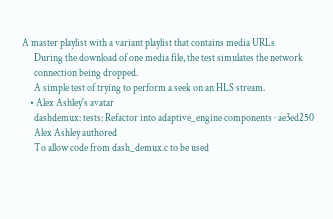A master playlist with a variant playlist that contains media URLs
      During the download of one media file, the test simulates the network
      connection being dropped.
      A simple test of trying to perform a seek on an HLS stream.
    • Alex Ashley's avatar
      dashdemux: tests: Refactor into adaptive_engine components · ae3ed250
      Alex Ashley authored
      To allow code from dash_demux.c to be used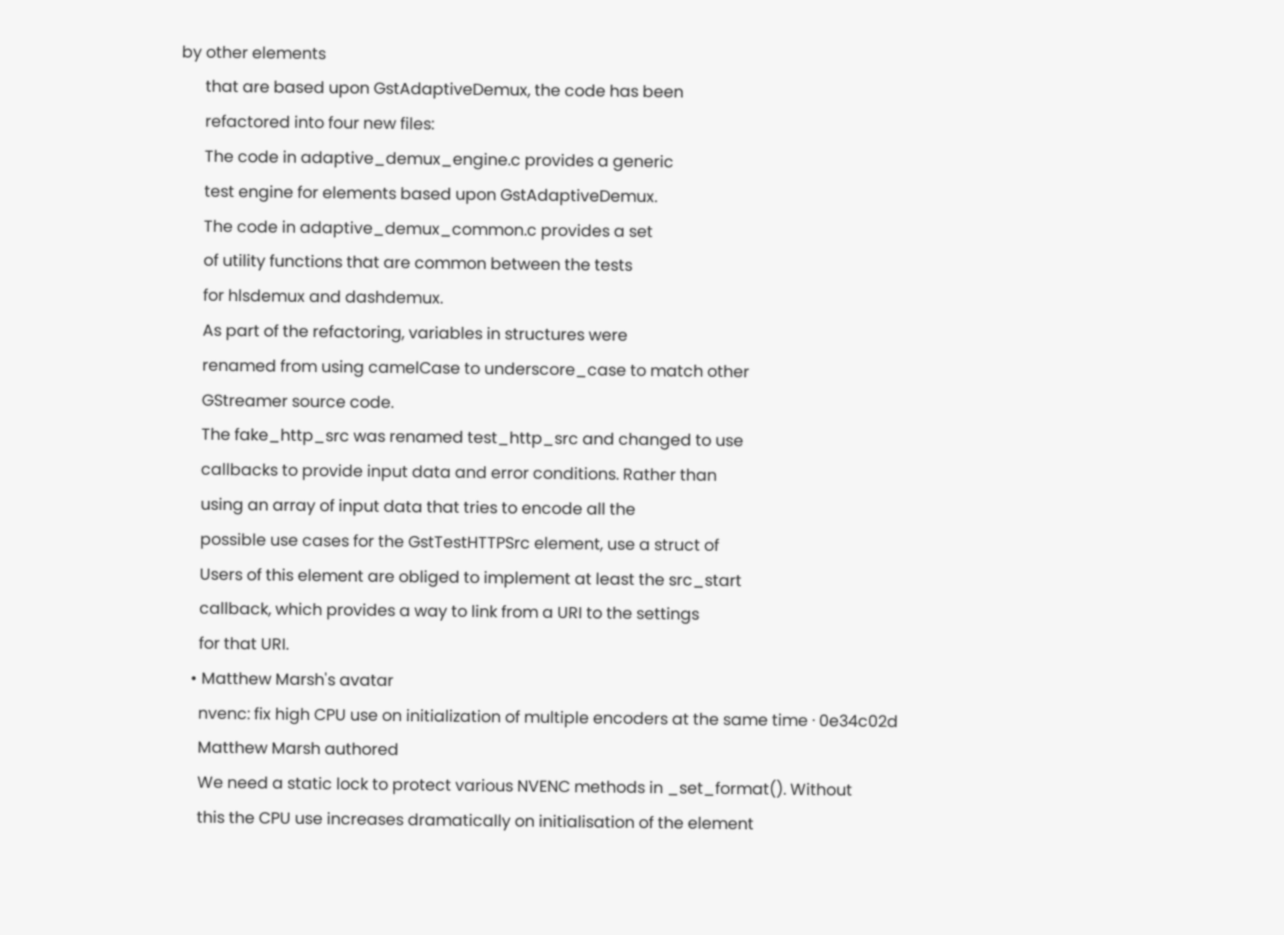by other elements
      that are based upon GstAdaptiveDemux, the code has been
      refactored into four new files:
      The code in adaptive_demux_engine.c provides a generic
      test engine for elements based upon GstAdaptiveDemux.
      The code in adaptive_demux_common.c provides a set
      of utility functions that are common between the tests
      for hlsdemux and dashdemux.
      As part of the refactoring, variables in structures were
      renamed from using camelCase to underscore_case to match other
      GStreamer source code.
      The fake_http_src was renamed test_http_src and changed to use
      callbacks to provide input data and error conditions. Rather than
      using an array of input data that tries to encode all the
      possible use cases for the GstTestHTTPSrc element, use a struct of
      Users of this element are obliged to implement at least the src_start
      callback, which provides a way to link from a URI to the settings
      for that URI.
    • Matthew Marsh's avatar
      nvenc: fix high CPU use on initialization of multiple encoders at the same time · 0e34c02d
      Matthew Marsh authored
      We need a static lock to protect various NVENC methods in _set_format(). Without
      this the CPU use increases dramatically on initialisation of the element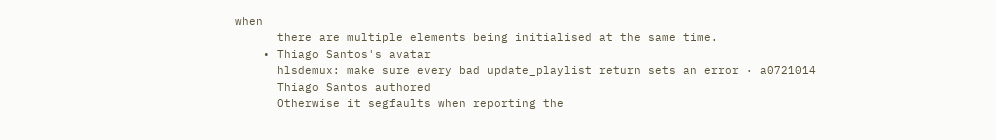when
      there are multiple elements being initialised at the same time.
    • Thiago Santos's avatar
      hlsdemux: make sure every bad update_playlist return sets an error · a0721014
      Thiago Santos authored
      Otherwise it segfaults when reporting the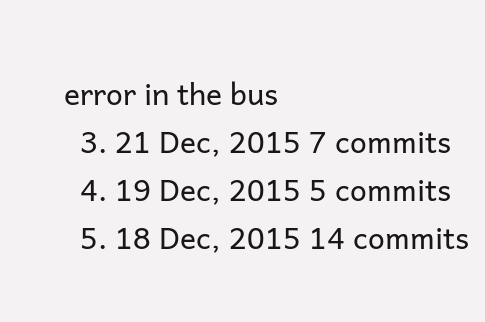error in the bus
  3. 21 Dec, 2015 7 commits
  4. 19 Dec, 2015 5 commits
  5. 18 Dec, 2015 14 commits